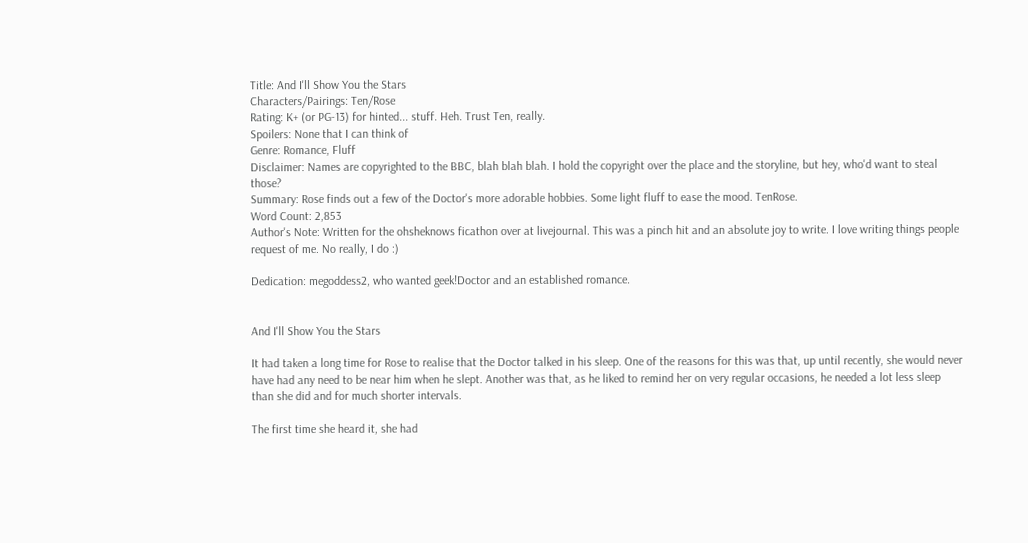Title: And I'll Show You the Stars
Characters/Pairings: Ten/Rose
Rating: K+ (or PG-13) for hinted... stuff. Heh. Trust Ten, really.
Spoilers: None that I can think of
Genre: Romance, Fluff
Disclaimer: Names are copyrighted to the BBC, blah blah blah. I hold the copyright over the place and the storyline, but hey, who'd want to steal those?
Summary: Rose finds out a few of the Doctor's more adorable hobbies. Some light fluff to ease the mood. TenRose.
Word Count: 2,853
Author's Note: Written for the ohsheknows ficathon over at livejournal. This was a pinch hit and an absolute joy to write. I love writing things people request of me. No really, I do :)

Dedication: megoddess2, who wanted geek!Doctor and an established romance.


And I'll Show You the Stars

It had taken a long time for Rose to realise that the Doctor talked in his sleep. One of the reasons for this was that, up until recently, she would never have had any need to be near him when he slept. Another was that, as he liked to remind her on very regular occasions, he needed a lot less sleep than she did and for much shorter intervals.

The first time she heard it, she had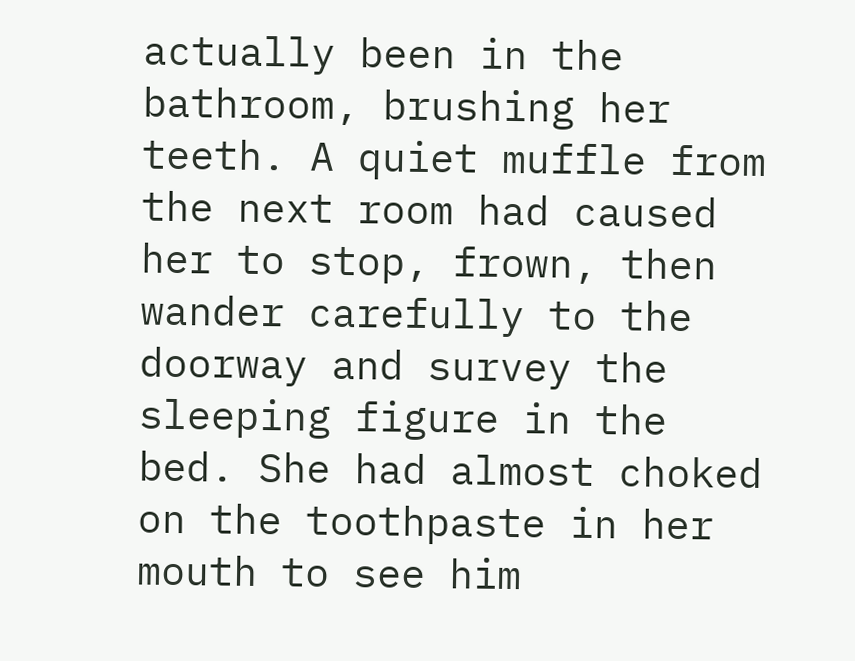actually been in the bathroom, brushing her teeth. A quiet muffle from the next room had caused her to stop, frown, then wander carefully to the doorway and survey the sleeping figure in the bed. She had almost choked on the toothpaste in her mouth to see him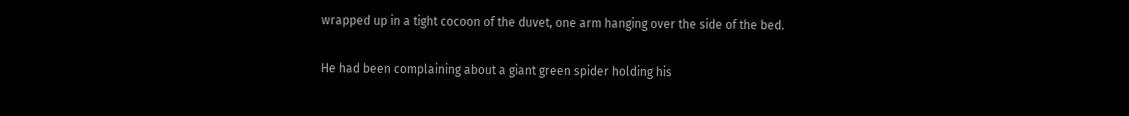wrapped up in a tight cocoon of the duvet, one arm hanging over the side of the bed.

He had been complaining about a giant green spider holding his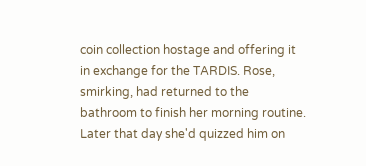coin collection hostage and offering it in exchange for the TARDIS. Rose, smirking, had returned to the bathroom to finish her morning routine. Later that day she'd quizzed him on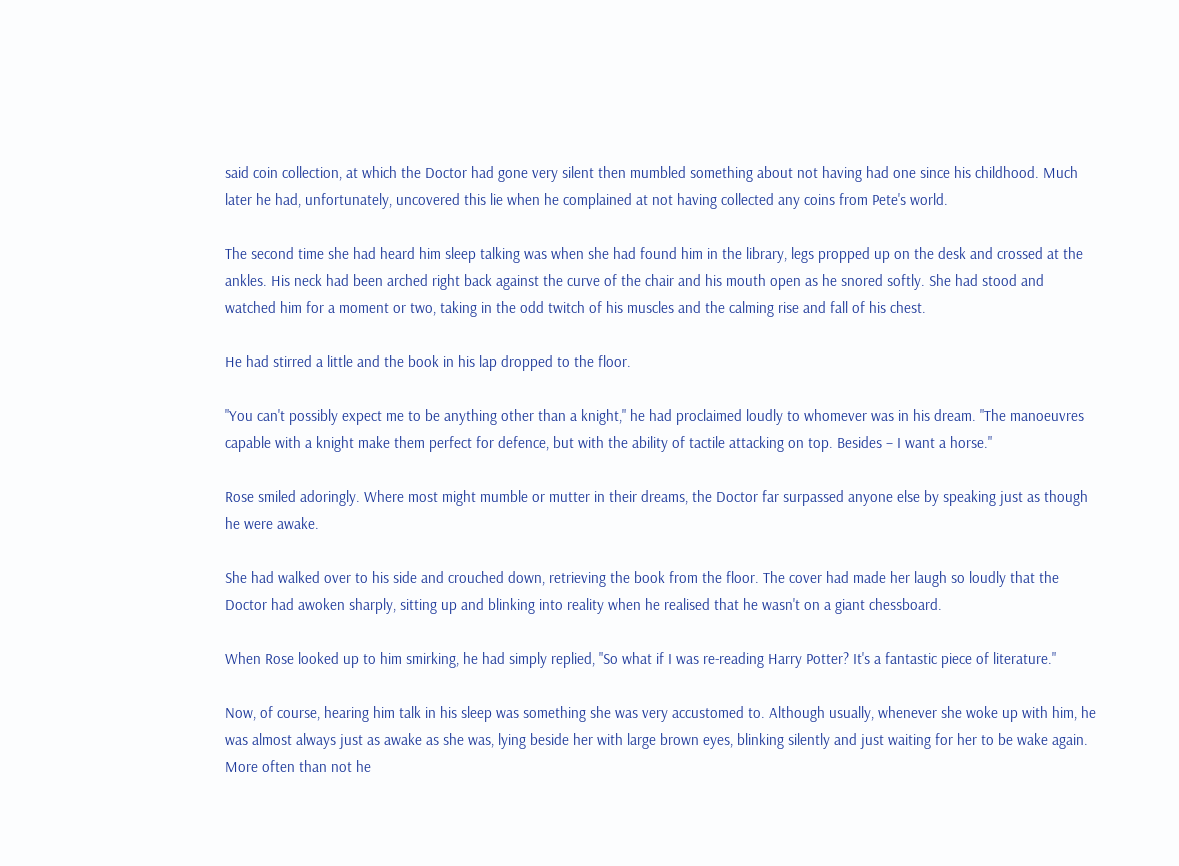said coin collection, at which the Doctor had gone very silent then mumbled something about not having had one since his childhood. Much later he had, unfortunately, uncovered this lie when he complained at not having collected any coins from Pete's world.

The second time she had heard him sleep talking was when she had found him in the library, legs propped up on the desk and crossed at the ankles. His neck had been arched right back against the curve of the chair and his mouth open as he snored softly. She had stood and watched him for a moment or two, taking in the odd twitch of his muscles and the calming rise and fall of his chest.

He had stirred a little and the book in his lap dropped to the floor.

"You can't possibly expect me to be anything other than a knight," he had proclaimed loudly to whomever was in his dream. "The manoeuvres capable with a knight make them perfect for defence, but with the ability of tactile attacking on top. Besides – I want a horse."

Rose smiled adoringly. Where most might mumble or mutter in their dreams, the Doctor far surpassed anyone else by speaking just as though he were awake.

She had walked over to his side and crouched down, retrieving the book from the floor. The cover had made her laugh so loudly that the Doctor had awoken sharply, sitting up and blinking into reality when he realised that he wasn't on a giant chessboard.

When Rose looked up to him smirking, he had simply replied, "So what if I was re-reading Harry Potter? It's a fantastic piece of literature."

Now, of course, hearing him talk in his sleep was something she was very accustomed to. Although usually, whenever she woke up with him, he was almost always just as awake as she was, lying beside her with large brown eyes, blinking silently and just waiting for her to be wake again. More often than not he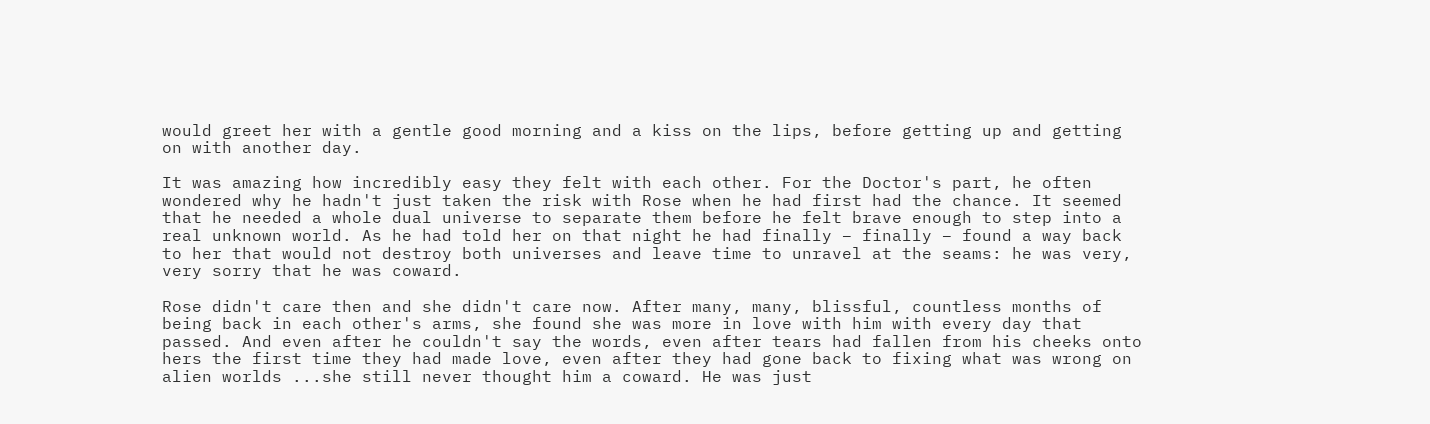would greet her with a gentle good morning and a kiss on the lips, before getting up and getting on with another day.

It was amazing how incredibly easy they felt with each other. For the Doctor's part, he often wondered why he hadn't just taken the risk with Rose when he had first had the chance. It seemed that he needed a whole dual universe to separate them before he felt brave enough to step into a real unknown world. As he had told her on that night he had finally – finally – found a way back to her that would not destroy both universes and leave time to unravel at the seams: he was very, very sorry that he was coward.

Rose didn't care then and she didn't care now. After many, many, blissful, countless months of being back in each other's arms, she found she was more in love with him with every day that passed. And even after he couldn't say the words, even after tears had fallen from his cheeks onto hers the first time they had made love, even after they had gone back to fixing what was wrong on alien worlds ...she still never thought him a coward. He was just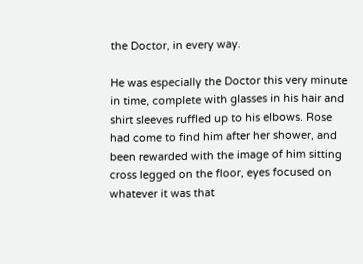the Doctor, in every way.

He was especially the Doctor this very minute in time, complete with glasses in his hair and shirt sleeves ruffled up to his elbows. Rose had come to find him after her shower, and been rewarded with the image of him sitting cross legged on the floor, eyes focused on whatever it was that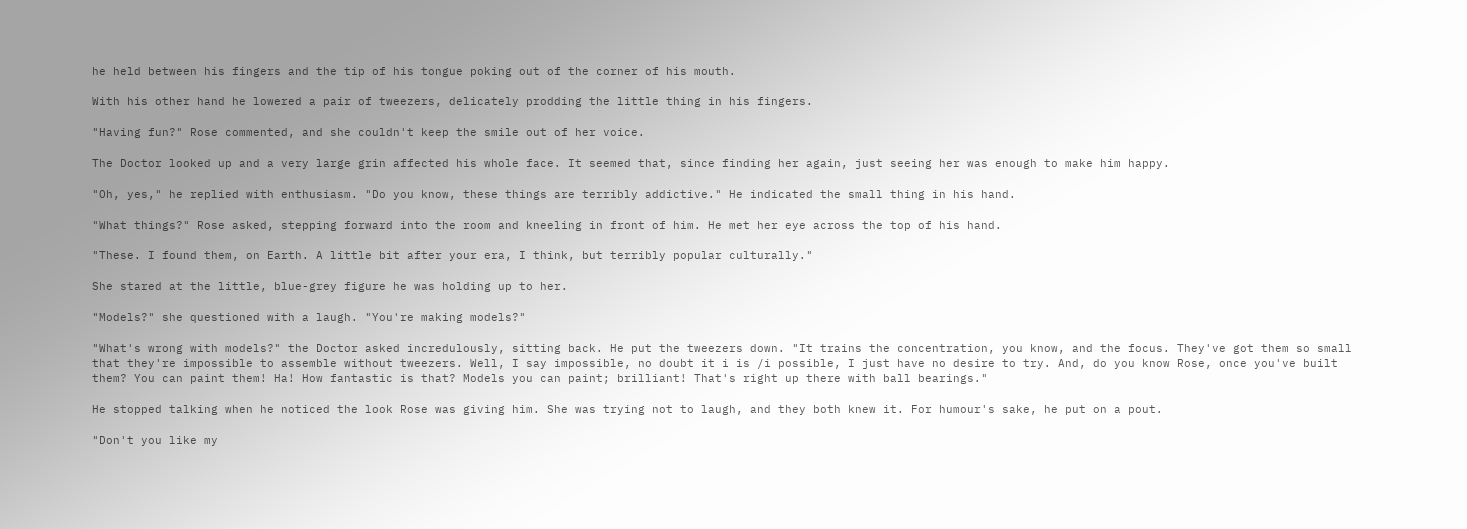he held between his fingers and the tip of his tongue poking out of the corner of his mouth.

With his other hand he lowered a pair of tweezers, delicately prodding the little thing in his fingers.

"Having fun?" Rose commented, and she couldn't keep the smile out of her voice.

The Doctor looked up and a very large grin affected his whole face. It seemed that, since finding her again, just seeing her was enough to make him happy.

"Oh, yes," he replied with enthusiasm. "Do you know, these things are terribly addictive." He indicated the small thing in his hand.

"What things?" Rose asked, stepping forward into the room and kneeling in front of him. He met her eye across the top of his hand.

"These. I found them, on Earth. A little bit after your era, I think, but terribly popular culturally."

She stared at the little, blue-grey figure he was holding up to her.

"Models?" she questioned with a laugh. "You're making models?"

"What's wrong with models?" the Doctor asked incredulously, sitting back. He put the tweezers down. "It trains the concentration, you know, and the focus. They've got them so small that they're impossible to assemble without tweezers. Well, I say impossible, no doubt it i is /i possible, I just have no desire to try. And, do you know Rose, once you've built them? You can paint them! Ha! How fantastic is that? Models you can paint; brilliant! That's right up there with ball bearings."

He stopped talking when he noticed the look Rose was giving him. She was trying not to laugh, and they both knew it. For humour's sake, he put on a pout.

"Don't you like my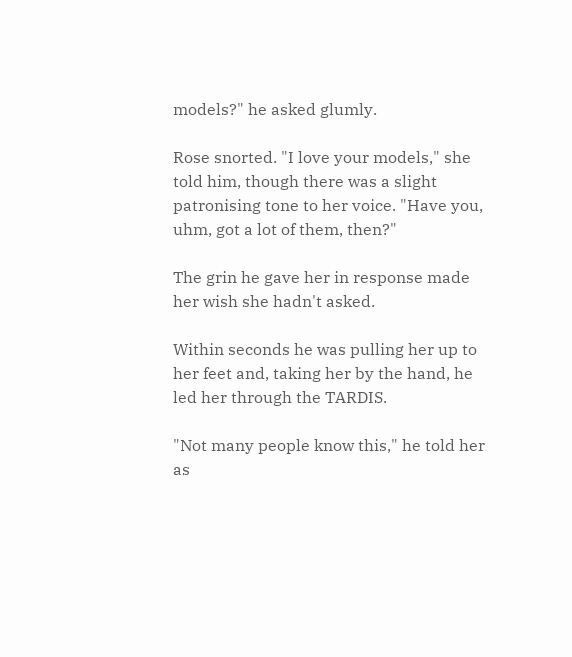models?" he asked glumly.

Rose snorted. "I love your models," she told him, though there was a slight patronising tone to her voice. "Have you, uhm, got a lot of them, then?"

The grin he gave her in response made her wish she hadn't asked.

Within seconds he was pulling her up to her feet and, taking her by the hand, he led her through the TARDIS.

"Not many people know this," he told her as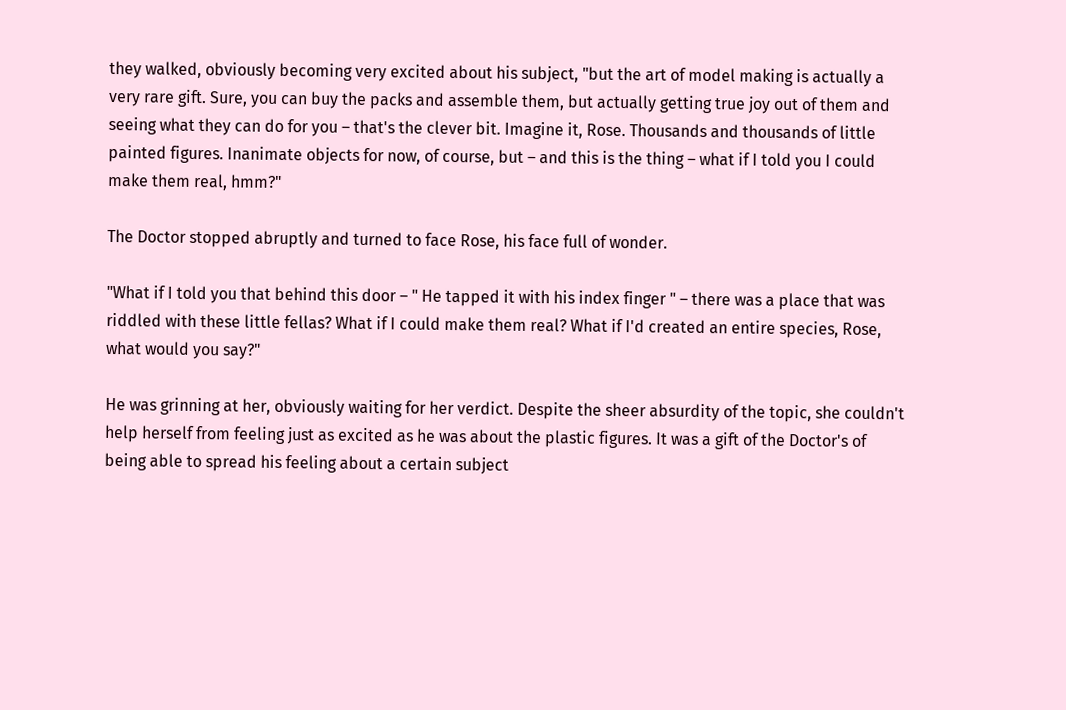they walked, obviously becoming very excited about his subject, "but the art of model making is actually a very rare gift. Sure, you can buy the packs and assemble them, but actually getting true joy out of them and seeing what they can do for you – that's the clever bit. Imagine it, Rose. Thousands and thousands of little painted figures. Inanimate objects for now, of course, but – and this is the thing – what if I told you I could make them real, hmm?"

The Doctor stopped abruptly and turned to face Rose, his face full of wonder.

"What if I told you that behind this door – " He tapped it with his index finger " – there was a place that was riddled with these little fellas? What if I could make them real? What if I'd created an entire species, Rose, what would you say?"

He was grinning at her, obviously waiting for her verdict. Despite the sheer absurdity of the topic, she couldn't help herself from feeling just as excited as he was about the plastic figures. It was a gift of the Doctor's of being able to spread his feeling about a certain subject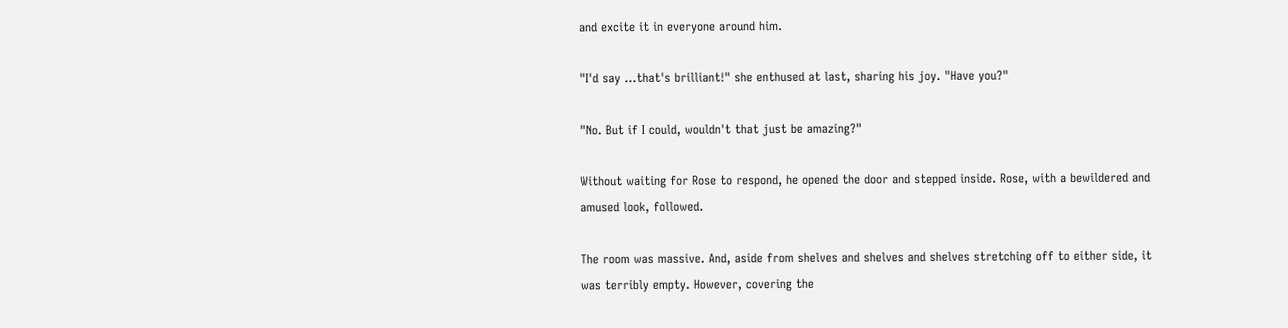and excite it in everyone around him.

"I'd say ...that's brilliant!" she enthused at last, sharing his joy. "Have you?"

"No. But if I could, wouldn't that just be amazing?"

Without waiting for Rose to respond, he opened the door and stepped inside. Rose, with a bewildered and amused look, followed.

The room was massive. And, aside from shelves and shelves and shelves stretching off to either side, it was terribly empty. However, covering the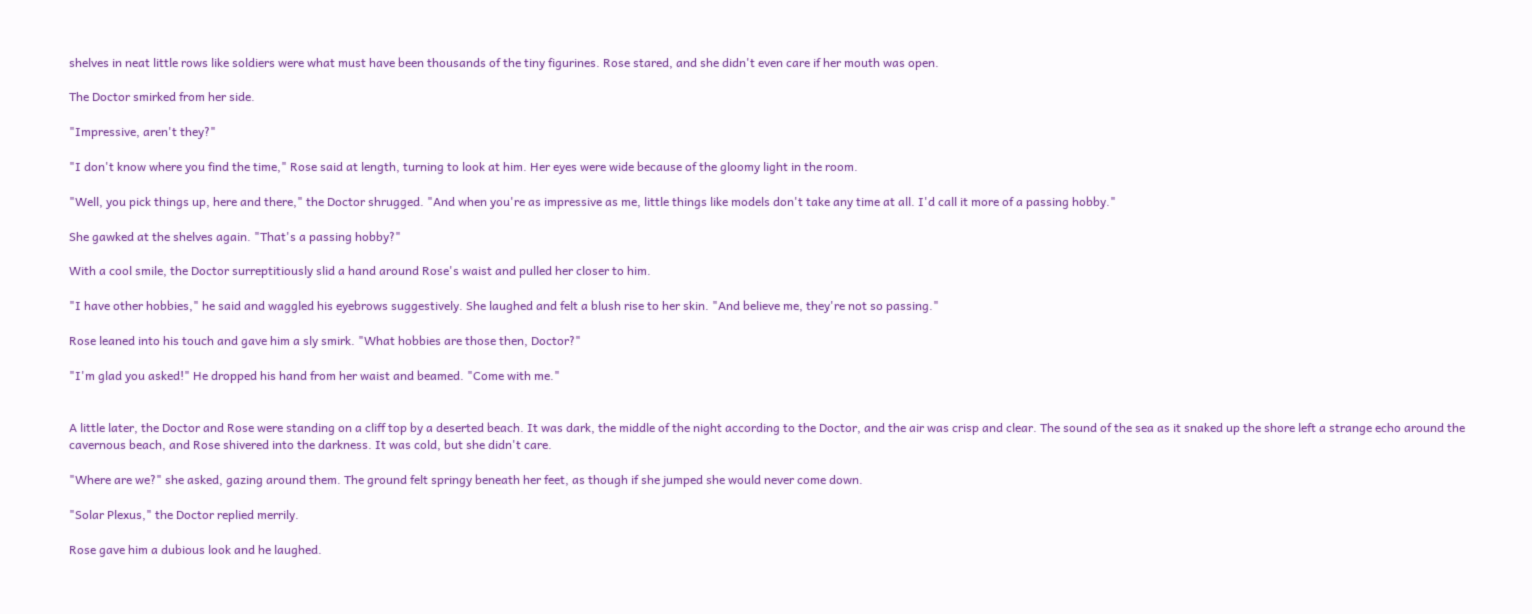shelves in neat little rows like soldiers were what must have been thousands of the tiny figurines. Rose stared, and she didn't even care if her mouth was open.

The Doctor smirked from her side.

"Impressive, aren't they?"

"I don't know where you find the time," Rose said at length, turning to look at him. Her eyes were wide because of the gloomy light in the room.

"Well, you pick things up, here and there," the Doctor shrugged. "And when you're as impressive as me, little things like models don't take any time at all. I'd call it more of a passing hobby."

She gawked at the shelves again. "That's a passing hobby?"

With a cool smile, the Doctor surreptitiously slid a hand around Rose's waist and pulled her closer to him.

"I have other hobbies," he said and waggled his eyebrows suggestively. She laughed and felt a blush rise to her skin. "And believe me, they're not so passing."

Rose leaned into his touch and gave him a sly smirk. "What hobbies are those then, Doctor?"

"I'm glad you asked!" He dropped his hand from her waist and beamed. "Come with me."


A little later, the Doctor and Rose were standing on a cliff top by a deserted beach. It was dark, the middle of the night according to the Doctor, and the air was crisp and clear. The sound of the sea as it snaked up the shore left a strange echo around the cavernous beach, and Rose shivered into the darkness. It was cold, but she didn't care.

"Where are we?" she asked, gazing around them. The ground felt springy beneath her feet, as though if she jumped she would never come down.

"Solar Plexus," the Doctor replied merrily.

Rose gave him a dubious look and he laughed.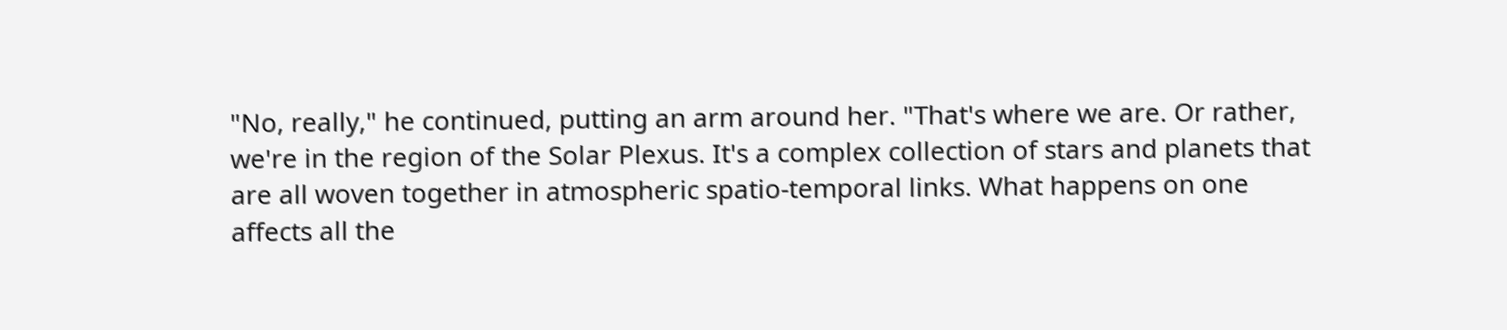"No, really," he continued, putting an arm around her. "That's where we are. Or rather, we're in the region of the Solar Plexus. It's a complex collection of stars and planets that are all woven together in atmospheric spatio-temporal links. What happens on one affects all the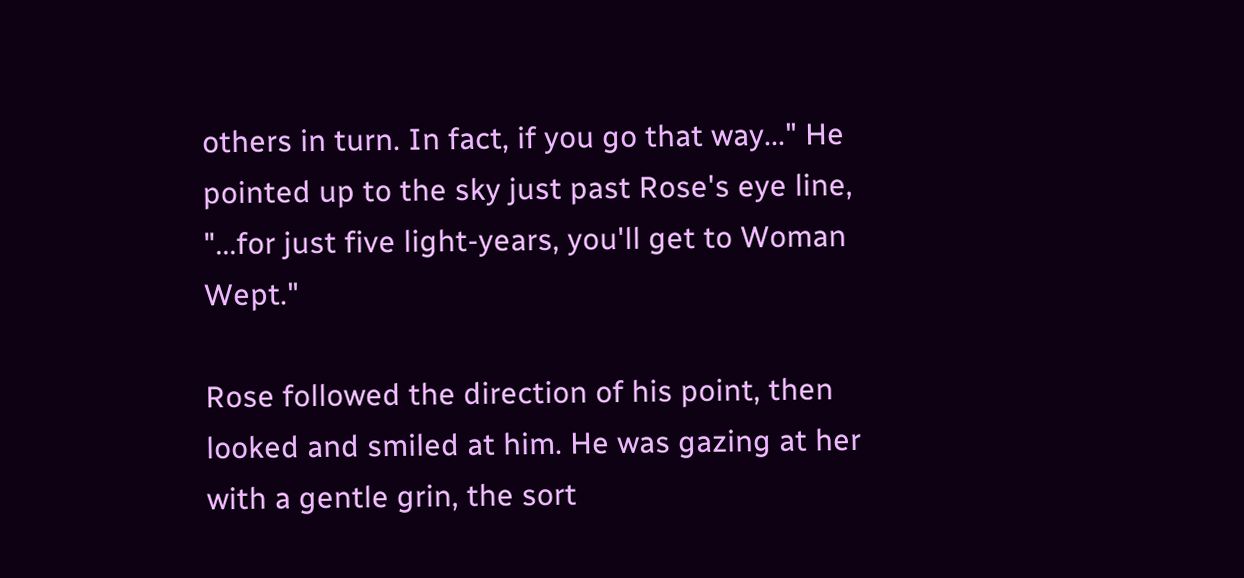others in turn. In fact, if you go that way..." He pointed up to the sky just past Rose's eye line, "...for just five light-years, you'll get to Woman Wept."

Rose followed the direction of his point, then looked and smiled at him. He was gazing at her with a gentle grin, the sort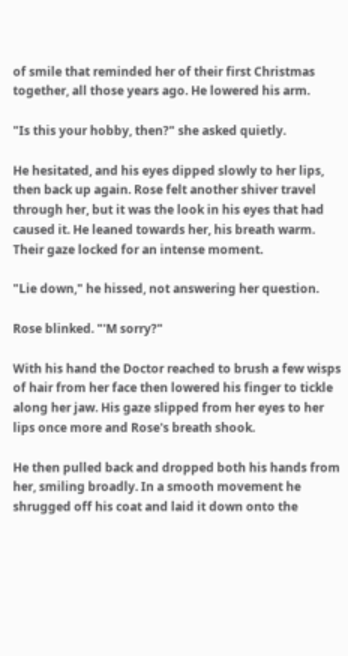of smile that reminded her of their first Christmas together, all those years ago. He lowered his arm.

"Is this your hobby, then?" she asked quietly.

He hesitated, and his eyes dipped slowly to her lips, then back up again. Rose felt another shiver travel through her, but it was the look in his eyes that had caused it. He leaned towards her, his breath warm. Their gaze locked for an intense moment.

"Lie down," he hissed, not answering her question.

Rose blinked. "'M sorry?"

With his hand the Doctor reached to brush a few wisps of hair from her face then lowered his finger to tickle along her jaw. His gaze slipped from her eyes to her lips once more and Rose's breath shook.

He then pulled back and dropped both his hands from her, smiling broadly. In a smooth movement he shrugged off his coat and laid it down onto the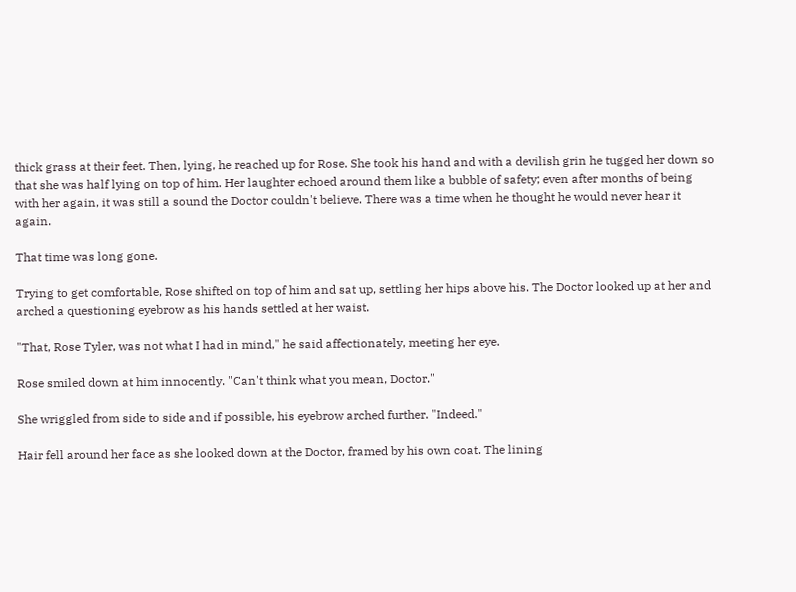thick grass at their feet. Then, lying, he reached up for Rose. She took his hand and with a devilish grin he tugged her down so that she was half lying on top of him. Her laughter echoed around them like a bubble of safety; even after months of being with her again, it was still a sound the Doctor couldn't believe. There was a time when he thought he would never hear it again.

That time was long gone.

Trying to get comfortable, Rose shifted on top of him and sat up, settling her hips above his. The Doctor looked up at her and arched a questioning eyebrow as his hands settled at her waist.

"That, Rose Tyler, was not what I had in mind," he said affectionately, meeting her eye.

Rose smiled down at him innocently. "Can't think what you mean, Doctor."

She wriggled from side to side and if possible, his eyebrow arched further. "Indeed."

Hair fell around her face as she looked down at the Doctor, framed by his own coat. The lining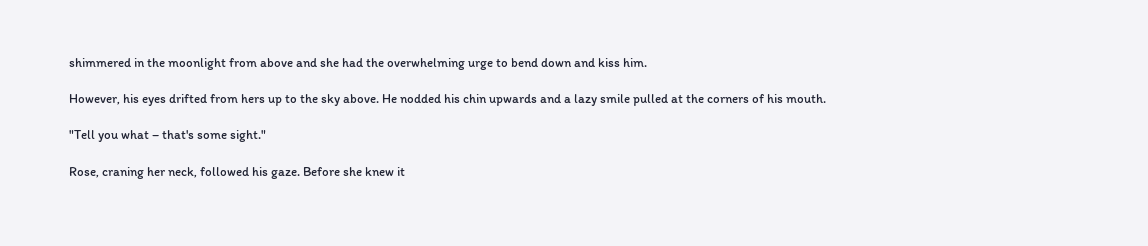shimmered in the moonlight from above and she had the overwhelming urge to bend down and kiss him.

However, his eyes drifted from hers up to the sky above. He nodded his chin upwards and a lazy smile pulled at the corners of his mouth.

"Tell you what – that's some sight."

Rose, craning her neck, followed his gaze. Before she knew it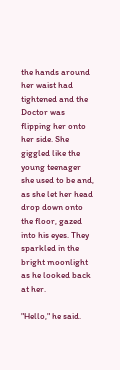the hands around her waist had tightened and the Doctor was flipping her onto her side. She giggled like the young teenager she used to be and, as she let her head drop down onto the floor, gazed into his eyes. They sparkled in the bright moonlight as he looked back at her.

"Hello," he said.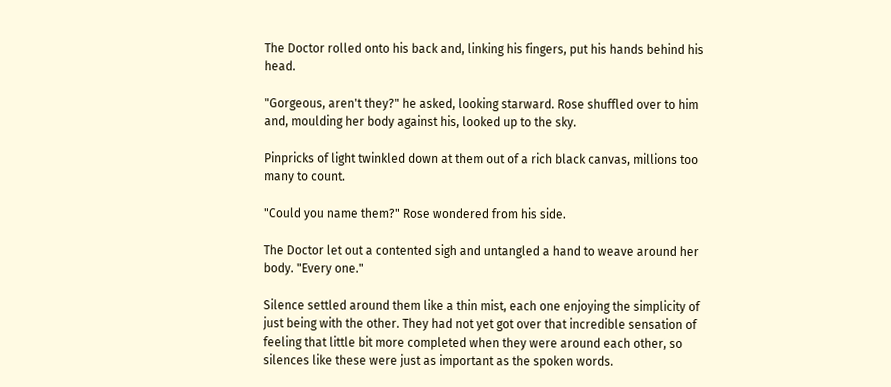The Doctor rolled onto his back and, linking his fingers, put his hands behind his head.

"Gorgeous, aren't they?" he asked, looking starward. Rose shuffled over to him and, moulding her body against his, looked up to the sky.

Pinpricks of light twinkled down at them out of a rich black canvas, millions too many to count.

"Could you name them?" Rose wondered from his side.

The Doctor let out a contented sigh and untangled a hand to weave around her body. "Every one."

Silence settled around them like a thin mist, each one enjoying the simplicity of just being with the other. They had not yet got over that incredible sensation of feeling that little bit more completed when they were around each other, so silences like these were just as important as the spoken words.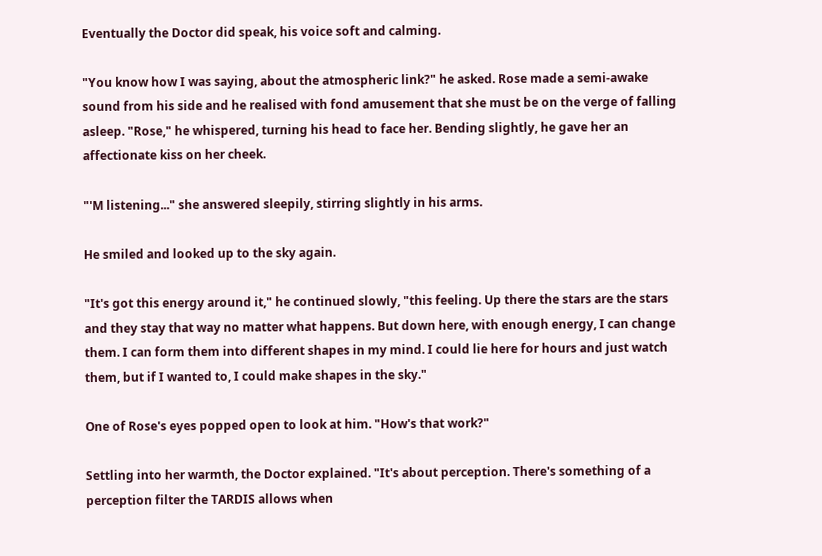Eventually the Doctor did speak, his voice soft and calming.

"You know how I was saying, about the atmospheric link?" he asked. Rose made a semi-awake sound from his side and he realised with fond amusement that she must be on the verge of falling asleep. "Rose," he whispered, turning his head to face her. Bending slightly, he gave her an affectionate kiss on her cheek.

"'M listening..." she answered sleepily, stirring slightly in his arms.

He smiled and looked up to the sky again.

"It's got this energy around it," he continued slowly, "this feeling. Up there the stars are the stars and they stay that way no matter what happens. But down here, with enough energy, I can change them. I can form them into different shapes in my mind. I could lie here for hours and just watch them, but if I wanted to, I could make shapes in the sky."

One of Rose's eyes popped open to look at him. "How's that work?"

Settling into her warmth, the Doctor explained. "It's about perception. There's something of a perception filter the TARDIS allows when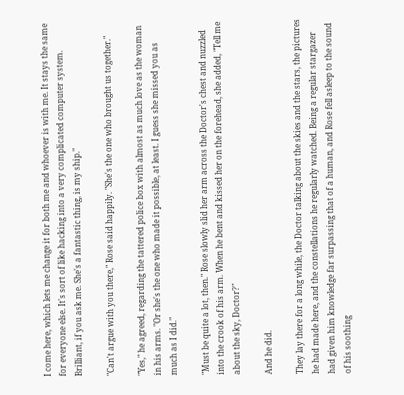I come here, which lets me change it for both me and whoever is with me. It stays the same for everyone else. It's sort of like hacking into a very complicated computer system. Brilliant, if you ask me. She's a fantastic thing, is my ship."

"Can't argue with you there," Rose said happily. "She's the one who brought us together."

"Yes," he agreed, regarding the tattered police box with almost as much love as the woman in his arms. "Or she's the one who made it possible, at least. I guess she missed you as much as I did."

"Must be quite a lot, then." Rose slowly slid her arm across the Doctor's chest and nuzzled into the crook of his arm. When he bent and kissed her on the forehead, she added, "Tell me about the sky, Doctor?"

And he did.

They lay there for a long while, the Doctor talking about the skies and the stars, the pictures he had made here, and the constellations he regularly watched. Being a regular stargazer had given him knowledge far surpassing that of a human, and Rose fell asleep to the sound of his soothing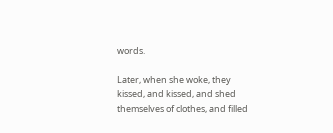words.

Later, when she woke, they kissed, and kissed, and shed themselves of clothes, and filled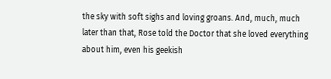the sky with soft sighs and loving groans. And, much, much later than that, Rose told the Doctor that she loved everything about him, even his geekish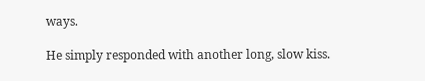ways.

He simply responded with another long, slow kiss.